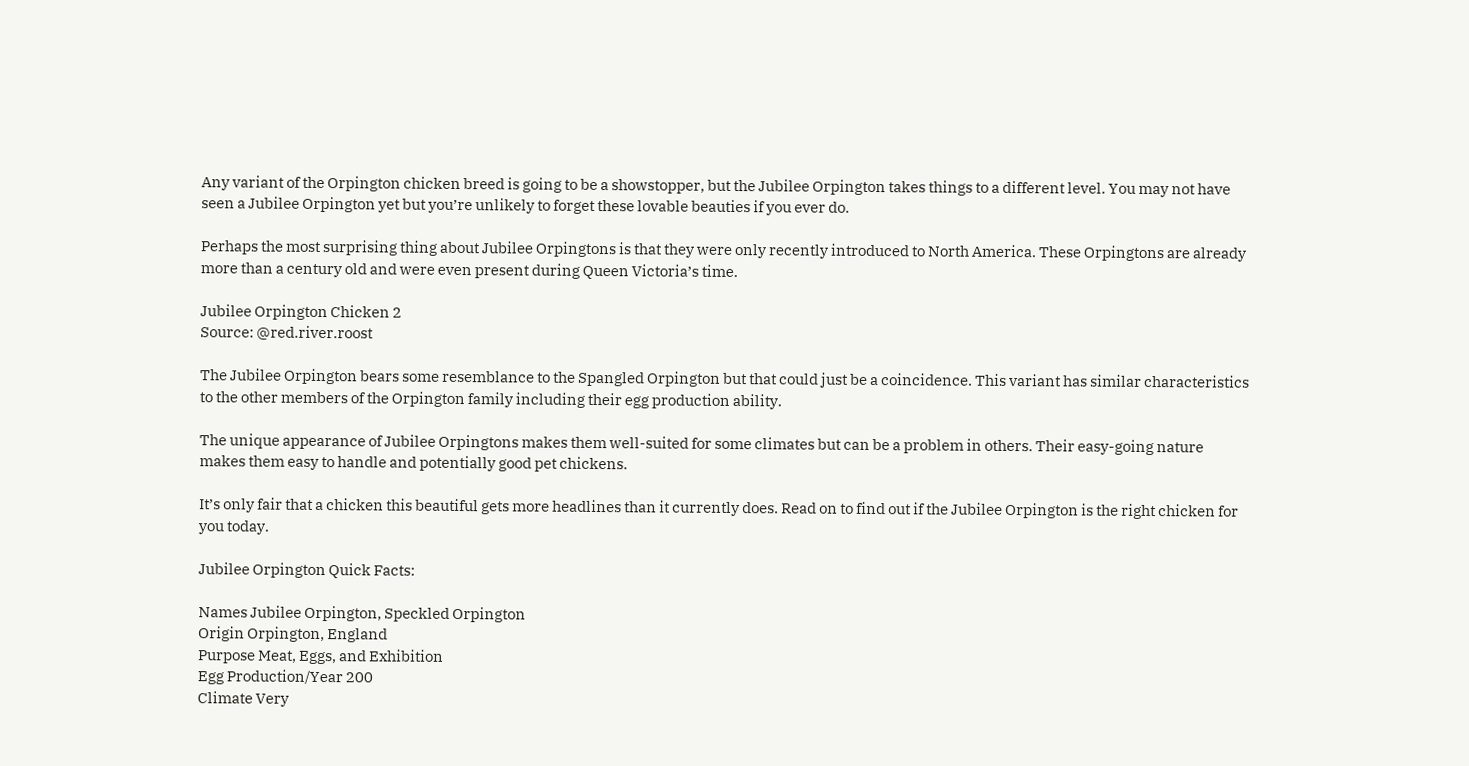Any variant of the Orpington chicken breed is going to be a showstopper, but the Jubilee Orpington takes things to a different level. You may not have seen a Jubilee Orpington yet but you’re unlikely to forget these lovable beauties if you ever do.

Perhaps the most surprising thing about Jubilee Orpingtons is that they were only recently introduced to North America. These Orpingtons are already more than a century old and were even present during Queen Victoria’s time.

Jubilee Orpington Chicken 2
Source: @red.river.roost

The Jubilee Orpington bears some resemblance to the Spangled Orpington but that could just be a coincidence. This variant has similar characteristics to the other members of the Orpington family including their egg production ability.

The unique appearance of Jubilee Orpingtons makes them well-suited for some climates but can be a problem in others. Their easy-going nature makes them easy to handle and potentially good pet chickens.

It’s only fair that a chicken this beautiful gets more headlines than it currently does. Read on to find out if the Jubilee Orpington is the right chicken for you today.

Jubilee Orpington Quick Facts:

Names Jubilee Orpington, Speckled Orpington
Origin Orpington, England
Purpose Meat, Eggs, and Exhibition
Egg Production/Year 200
Climate Very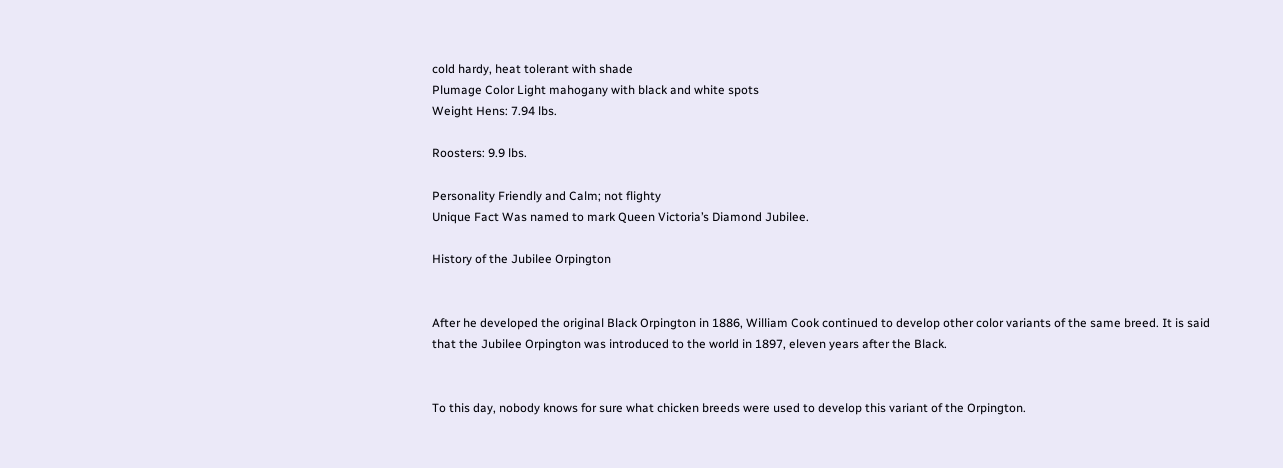cold hardy, heat tolerant with shade
Plumage Color Light mahogany with black and white spots
Weight Hens: 7.94 lbs.

Roosters: 9.9 lbs.

Personality Friendly and Calm; not flighty
Unique Fact Was named to mark Queen Victoria’s Diamond Jubilee.

History of the Jubilee Orpington


After he developed the original Black Orpington in 1886, William Cook continued to develop other color variants of the same breed. It is said that the Jubilee Orpington was introduced to the world in 1897, eleven years after the Black.


To this day, nobody knows for sure what chicken breeds were used to develop this variant of the Orpington.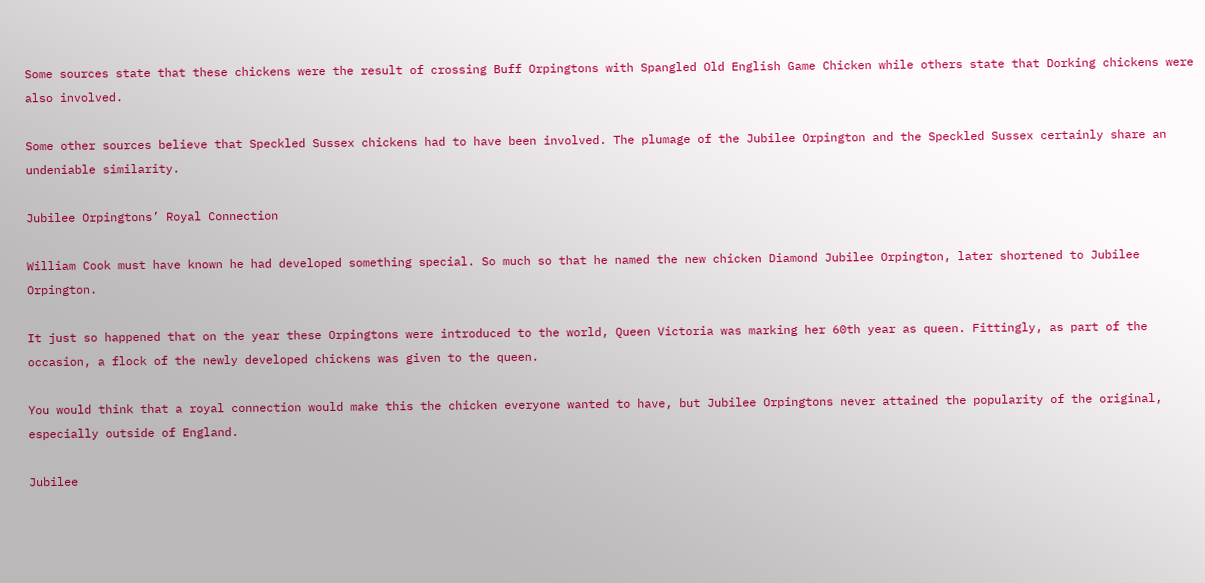Some sources state that these chickens were the result of crossing Buff Orpingtons with Spangled Old English Game Chicken while others state that Dorking chickens were also involved.

Some other sources believe that Speckled Sussex chickens had to have been involved. The plumage of the Jubilee Orpington and the Speckled Sussex certainly share an undeniable similarity.

Jubilee Orpingtons’ Royal Connection

William Cook must have known he had developed something special. So much so that he named the new chicken Diamond Jubilee Orpington, later shortened to Jubilee Orpington.

It just so happened that on the year these Orpingtons were introduced to the world, Queen Victoria was marking her 60th year as queen. Fittingly, as part of the occasion, a flock of the newly developed chickens was given to the queen.

You would think that a royal connection would make this the chicken everyone wanted to have, but Jubilee Orpingtons never attained the popularity of the original, especially outside of England.

Jubilee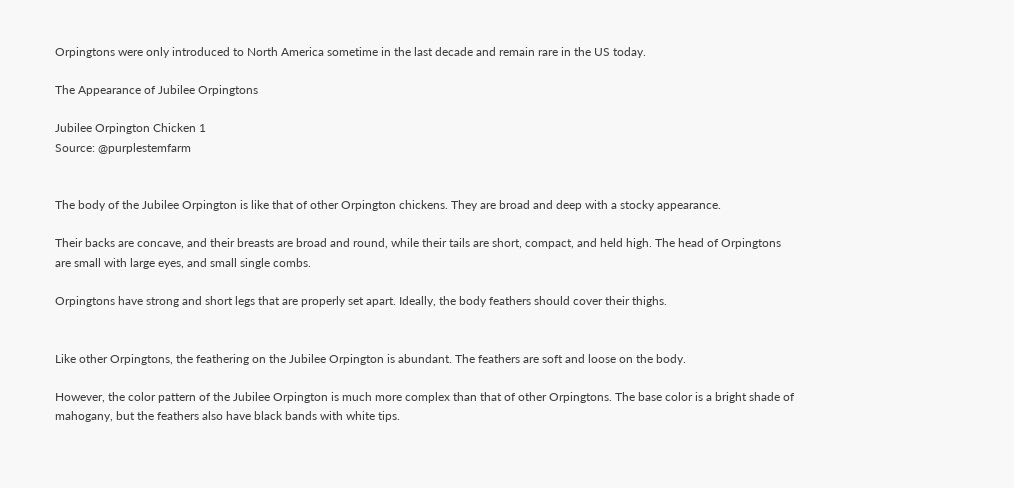Orpingtons were only introduced to North America sometime in the last decade and remain rare in the US today.

The Appearance of Jubilee Orpingtons

Jubilee Orpington Chicken 1
Source: @purplestemfarm


The body of the Jubilee Orpington is like that of other Orpington chickens. They are broad and deep with a stocky appearance.

Their backs are concave, and their breasts are broad and round, while their tails are short, compact, and held high. The head of Orpingtons are small with large eyes, and small single combs.

Orpingtons have strong and short legs that are properly set apart. Ideally, the body feathers should cover their thighs.


Like other Orpingtons, the feathering on the Jubilee Orpington is abundant. The feathers are soft and loose on the body.

However, the color pattern of the Jubilee Orpington is much more complex than that of other Orpingtons. The base color is a bright shade of mahogany, but the feathers also have black bands with white tips.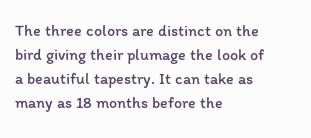The three colors are distinct on the bird giving their plumage the look of a beautiful tapestry. It can take as many as 18 months before the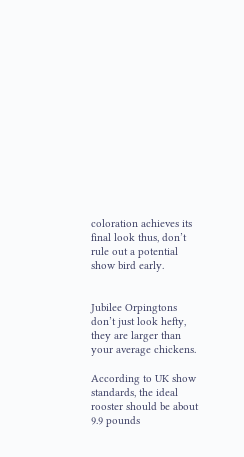coloration achieves its final look thus, don’t rule out a potential show bird early.


Jubilee Orpingtons don’t just look hefty, they are larger than your average chickens.

According to UK show standards, the ideal rooster should be about 9.9 pounds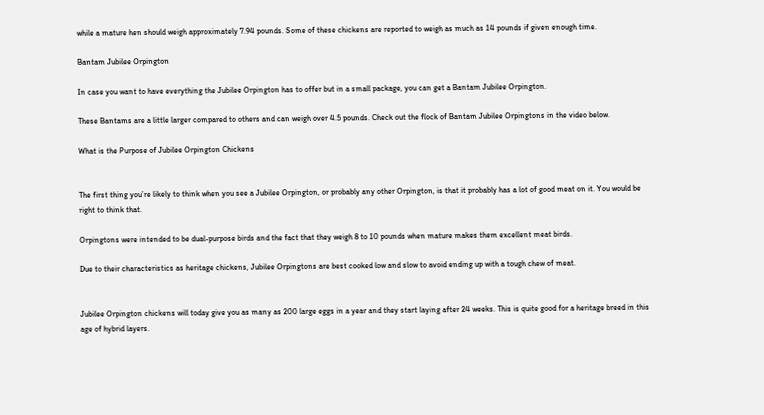while a mature hen should weigh approximately 7.94 pounds. Some of these chickens are reported to weigh as much as 14 pounds if given enough time.

Bantam Jubilee Orpington

In case you want to have everything the Jubilee Orpington has to offer but in a small package, you can get a Bantam Jubilee Orpington.

These Bantams are a little larger compared to others and can weigh over 4.5 pounds. Check out the flock of Bantam Jubilee Orpingtons in the video below.

What is the Purpose of Jubilee Orpington Chickens


The first thing you’re likely to think when you see a Jubilee Orpington, or probably any other Orpington, is that it probably has a lot of good meat on it. You would be right to think that.

Orpingtons were intended to be dual-purpose birds and the fact that they weigh 8 to 10 pounds when mature makes them excellent meat birds.

Due to their characteristics as heritage chickens, Jubilee Orpingtons are best cooked low and slow to avoid ending up with a tough chew of meat.


Jubilee Orpington chickens will today give you as many as 200 large eggs in a year and they start laying after 24 weeks. This is quite good for a heritage breed in this age of hybrid layers.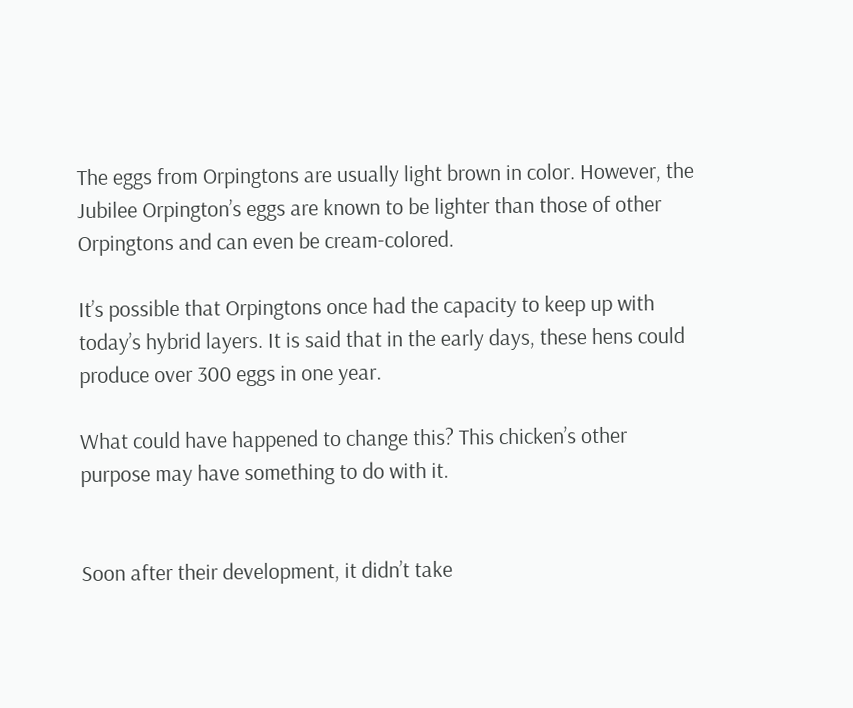The eggs from Orpingtons are usually light brown in color. However, the Jubilee Orpington’s eggs are known to be lighter than those of other Orpingtons and can even be cream-colored.

It’s possible that Orpingtons once had the capacity to keep up with today’s hybrid layers. It is said that in the early days, these hens could produce over 300 eggs in one year.

What could have happened to change this? This chicken’s other purpose may have something to do with it.


Soon after their development, it didn’t take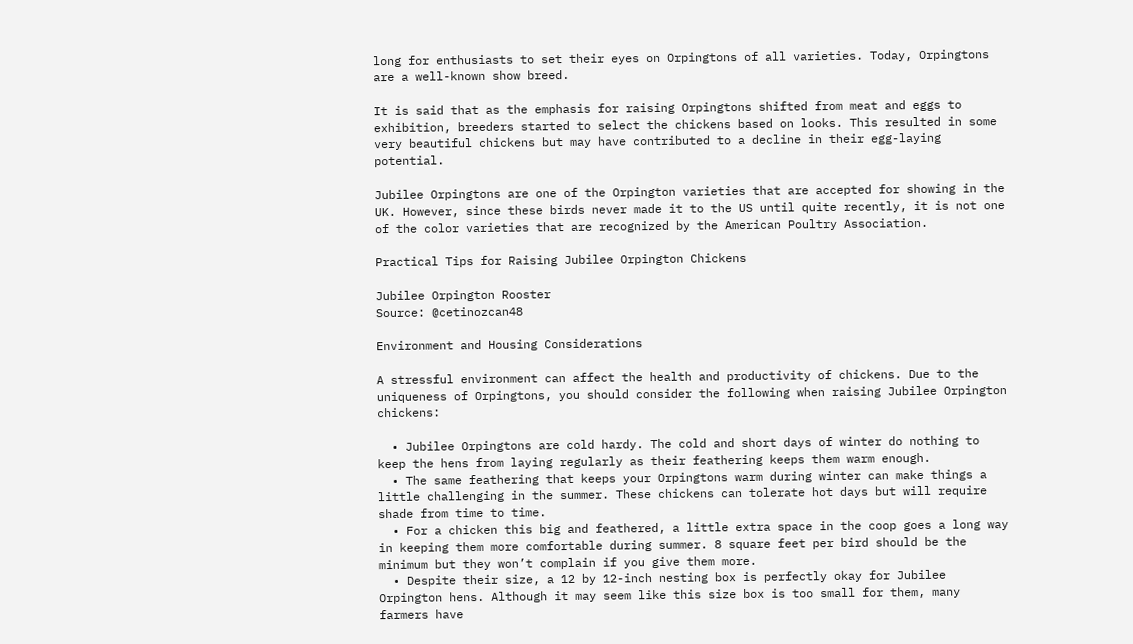long for enthusiasts to set their eyes on Orpingtons of all varieties. Today, Orpingtons are a well-known show breed.

It is said that as the emphasis for raising Orpingtons shifted from meat and eggs to exhibition, breeders started to select the chickens based on looks. This resulted in some very beautiful chickens but may have contributed to a decline in their egg-laying potential.

Jubilee Orpingtons are one of the Orpington varieties that are accepted for showing in the UK. However, since these birds never made it to the US until quite recently, it is not one of the color varieties that are recognized by the American Poultry Association.

Practical Tips for Raising Jubilee Orpington Chickens

Jubilee Orpington Rooster
Source: @cetinozcan48

Environment and Housing Considerations

A stressful environment can affect the health and productivity of chickens. Due to the uniqueness of Orpingtons, you should consider the following when raising Jubilee Orpington chickens:

  • Jubilee Orpingtons are cold hardy. The cold and short days of winter do nothing to keep the hens from laying regularly as their feathering keeps them warm enough.
  • The same feathering that keeps your Orpingtons warm during winter can make things a little challenging in the summer. These chickens can tolerate hot days but will require shade from time to time.
  • For a chicken this big and feathered, a little extra space in the coop goes a long way in keeping them more comfortable during summer. 8 square feet per bird should be the minimum but they won’t complain if you give them more.
  • Despite their size, a 12 by 12-inch nesting box is perfectly okay for Jubilee Orpington hens. Although it may seem like this size box is too small for them, many farmers have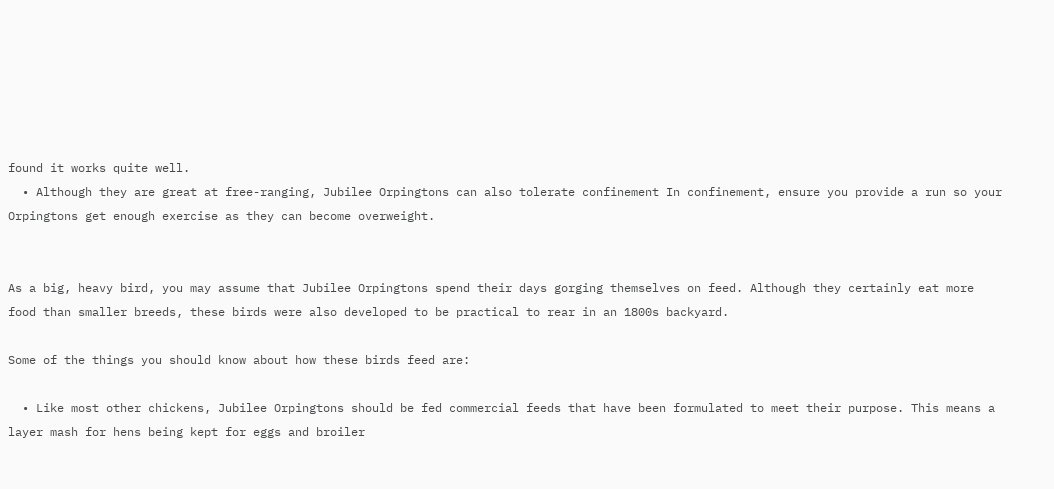found it works quite well.
  • Although they are great at free-ranging, Jubilee Orpingtons can also tolerate confinement In confinement, ensure you provide a run so your Orpingtons get enough exercise as they can become overweight.


As a big, heavy bird, you may assume that Jubilee Orpingtons spend their days gorging themselves on feed. Although they certainly eat more food than smaller breeds, these birds were also developed to be practical to rear in an 1800s backyard.

Some of the things you should know about how these birds feed are:

  • Like most other chickens, Jubilee Orpingtons should be fed commercial feeds that have been formulated to meet their purpose. This means a layer mash for hens being kept for eggs and broiler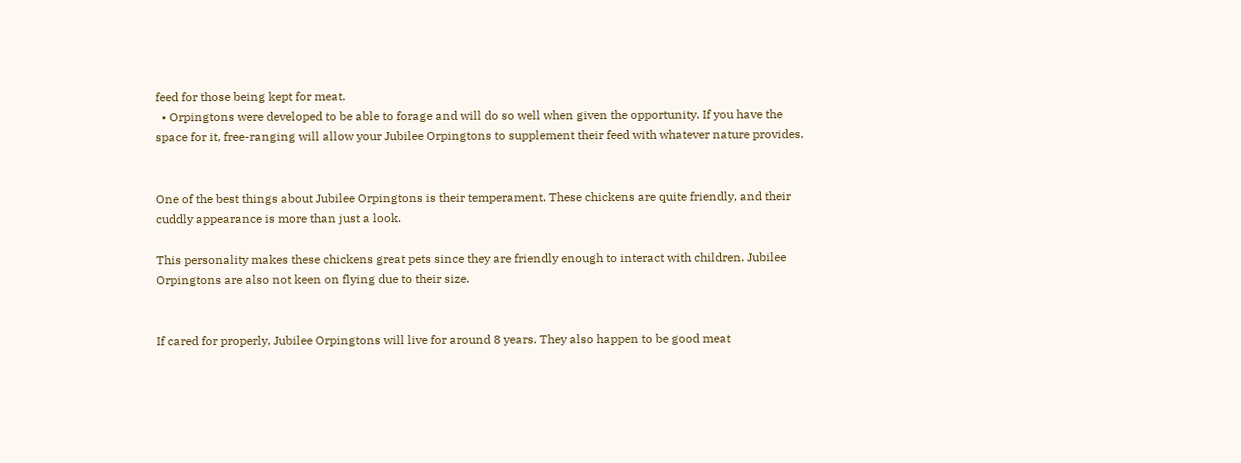feed for those being kept for meat.
  • Orpingtons were developed to be able to forage and will do so well when given the opportunity. If you have the space for it, free-ranging will allow your Jubilee Orpingtons to supplement their feed with whatever nature provides.


One of the best things about Jubilee Orpingtons is their temperament. These chickens are quite friendly, and their cuddly appearance is more than just a look.

This personality makes these chickens great pets since they are friendly enough to interact with children. Jubilee Orpingtons are also not keen on flying due to their size.


If cared for properly, Jubilee Orpingtons will live for around 8 years. They also happen to be good meat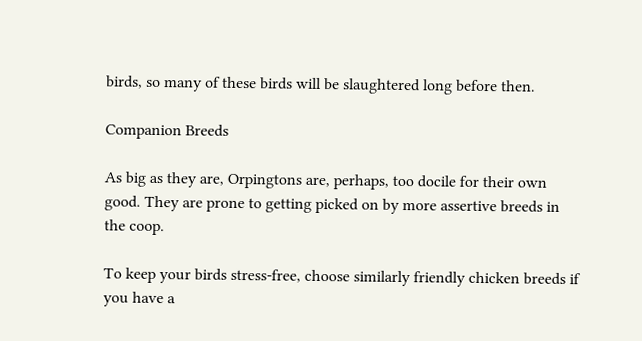birds, so many of these birds will be slaughtered long before then.

Companion Breeds

As big as they are, Orpingtons are, perhaps, too docile for their own good. They are prone to getting picked on by more assertive breeds in the coop.

To keep your birds stress-free, choose similarly friendly chicken breeds if you have a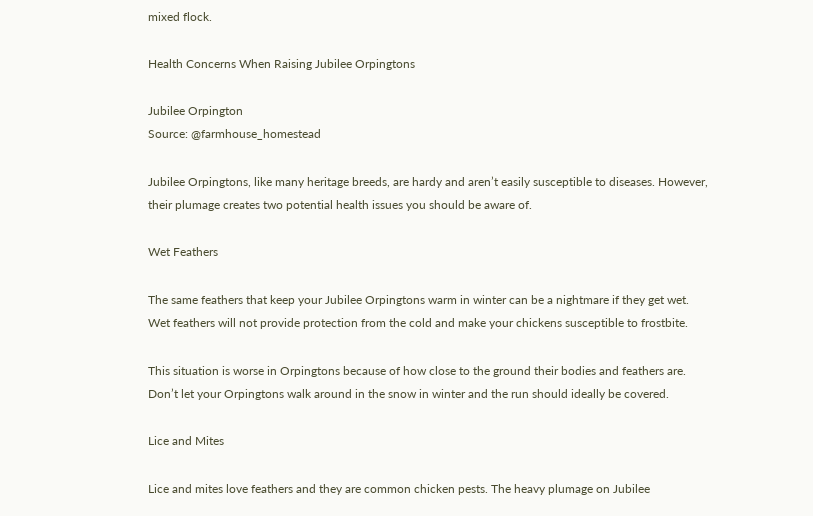mixed flock.

Health Concerns When Raising Jubilee Orpingtons

Jubilee Orpington
Source: @farmhouse_homestead

Jubilee Orpingtons, like many heritage breeds, are hardy and aren’t easily susceptible to diseases. However, their plumage creates two potential health issues you should be aware of.

Wet Feathers

The same feathers that keep your Jubilee Orpingtons warm in winter can be a nightmare if they get wet. Wet feathers will not provide protection from the cold and make your chickens susceptible to frostbite.

This situation is worse in Orpingtons because of how close to the ground their bodies and feathers are. Don’t let your Orpingtons walk around in the snow in winter and the run should ideally be covered.

Lice and Mites

Lice and mites love feathers and they are common chicken pests. The heavy plumage on Jubilee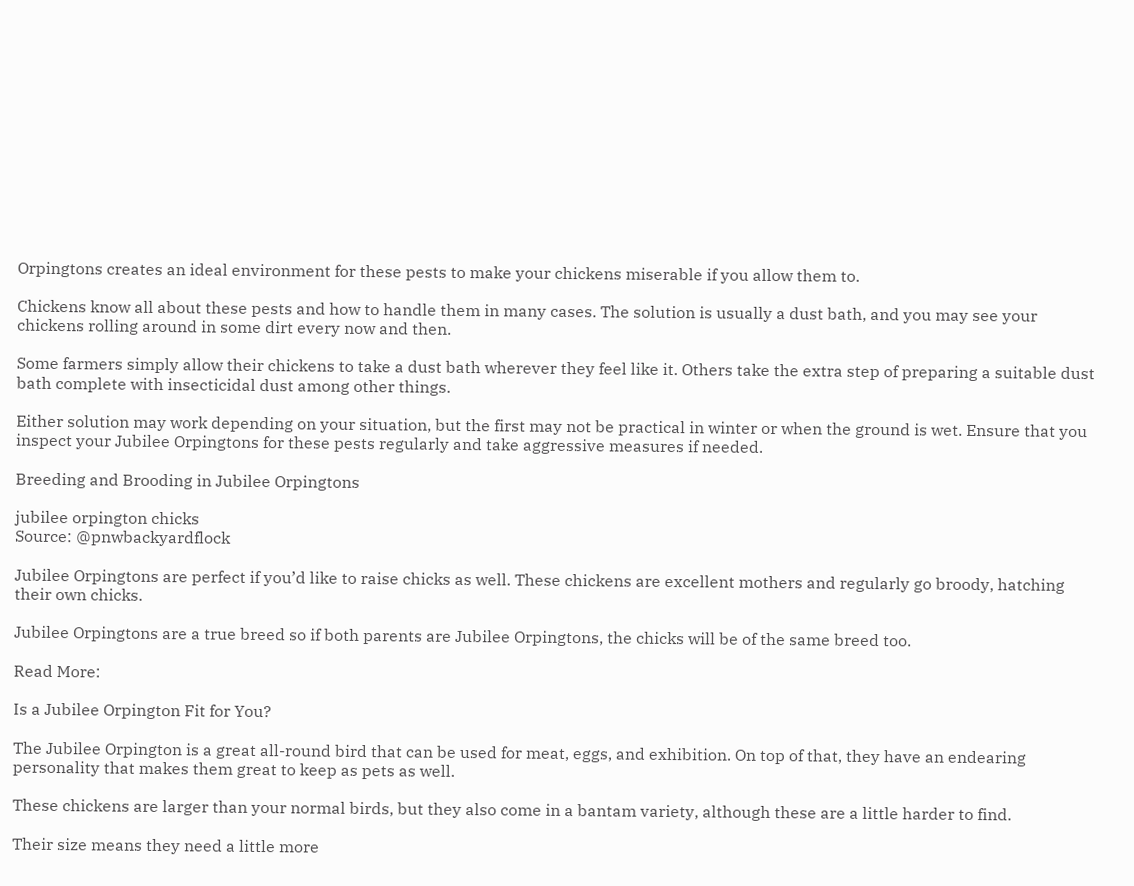Orpingtons creates an ideal environment for these pests to make your chickens miserable if you allow them to.

Chickens know all about these pests and how to handle them in many cases. The solution is usually a dust bath, and you may see your chickens rolling around in some dirt every now and then.

Some farmers simply allow their chickens to take a dust bath wherever they feel like it. Others take the extra step of preparing a suitable dust bath complete with insecticidal dust among other things.

Either solution may work depending on your situation, but the first may not be practical in winter or when the ground is wet. Ensure that you inspect your Jubilee Orpingtons for these pests regularly and take aggressive measures if needed.

Breeding and Brooding in Jubilee Orpingtons

jubilee orpington chicks
Source: @pnwbackyardflock

Jubilee Orpingtons are perfect if you’d like to raise chicks as well. These chickens are excellent mothers and regularly go broody, hatching their own chicks.

Jubilee Orpingtons are a true breed so if both parents are Jubilee Orpingtons, the chicks will be of the same breed too.

Read More:

Is a Jubilee Orpington Fit for You?

The Jubilee Orpington is a great all-round bird that can be used for meat, eggs, and exhibition. On top of that, they have an endearing personality that makes them great to keep as pets as well.

These chickens are larger than your normal birds, but they also come in a bantam variety, although these are a little harder to find.

Their size means they need a little more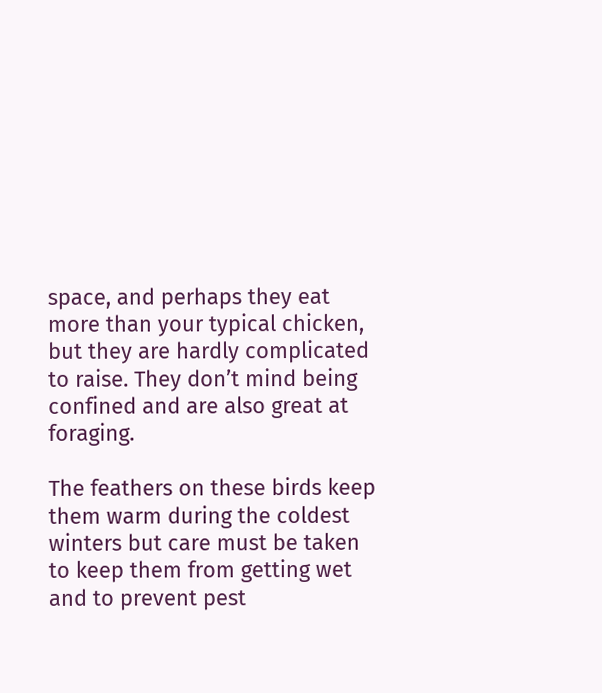space, and perhaps they eat more than your typical chicken, but they are hardly complicated to raise. They don’t mind being confined and are also great at foraging.

The feathers on these birds keep them warm during the coldest winters but care must be taken to keep them from getting wet and to prevent pest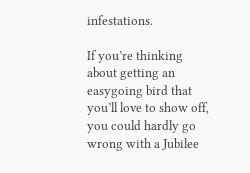infestations.

If you’re thinking about getting an easygoing bird that you’ll love to show off, you could hardly go wrong with a Jubilee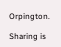Orpington.

Sharing is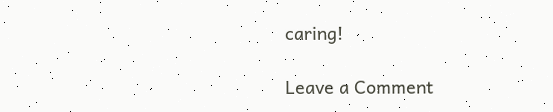caring!

Leave a Comment